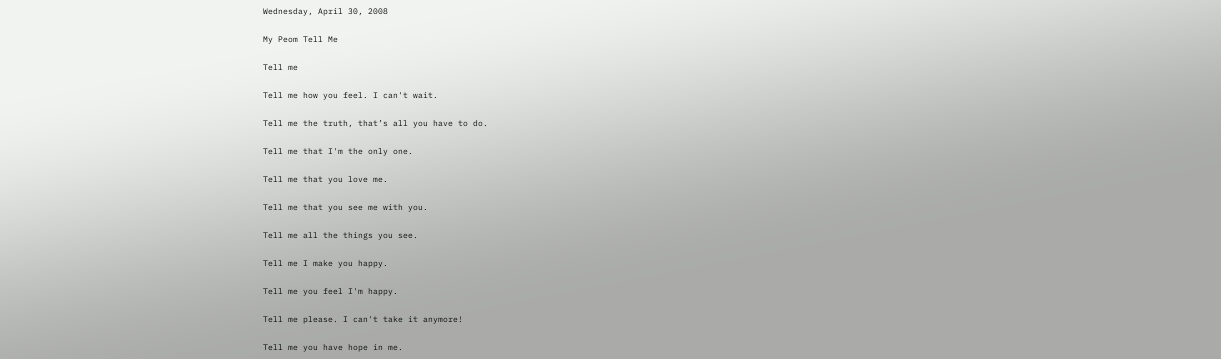Wednesday, April 30, 2008

My Peom Tell Me

Tell me

Tell me how you feel. I can't wait.

Tell me the truth, that’s all you have to do.

Tell me that I'm the only one.

Tell me that you love me.

Tell me that you see me with you.

Tell me all the things you see.

Tell me I make you happy.

Tell me you feel I'm happy.

Tell me please. I can't take it anymore!

Tell me you have hope in me.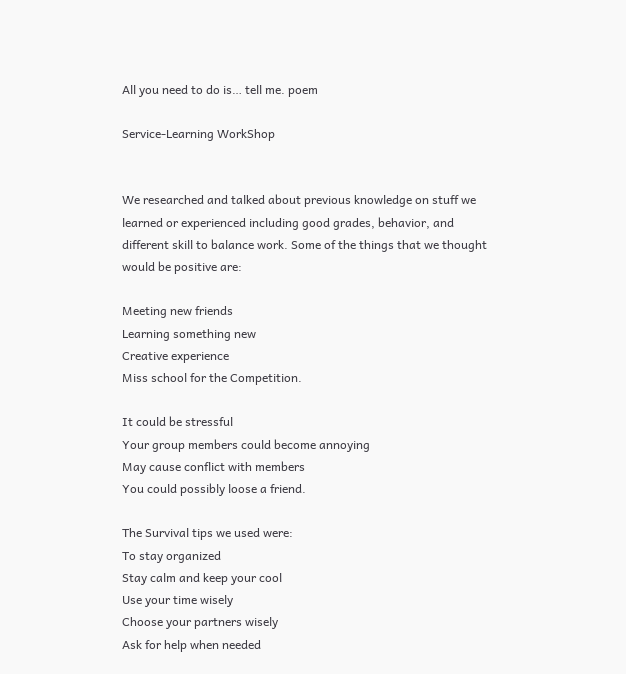All you need to do is… tell me. poem

Service-Learning WorkShop


We researched and talked about previous knowledge on stuff we learned or experienced including good grades, behavior, and different skill to balance work. Some of the things that we thought would be positive are:

Meeting new friends
Learning something new
Creative experience
Miss school for the Competition.

It could be stressful
Your group members could become annoying
May cause conflict with members
You could possibly loose a friend.

The Survival tips we used were:
To stay organized
Stay calm and keep your cool
Use your time wisely
Choose your partners wisely
Ask for help when needed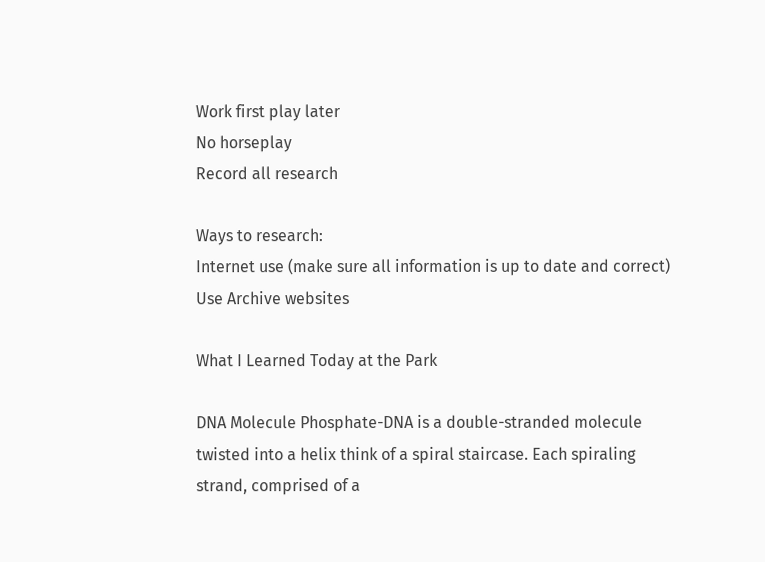Work first play later
No horseplay
Record all research

Ways to research:
Internet use (make sure all information is up to date and correct)
Use Archive websites

What I Learned Today at the Park

DNA Molecule Phosphate-DNA is a double-stranded molecule twisted into a helix think of a spiral staircase. Each spiraling strand, comprised of a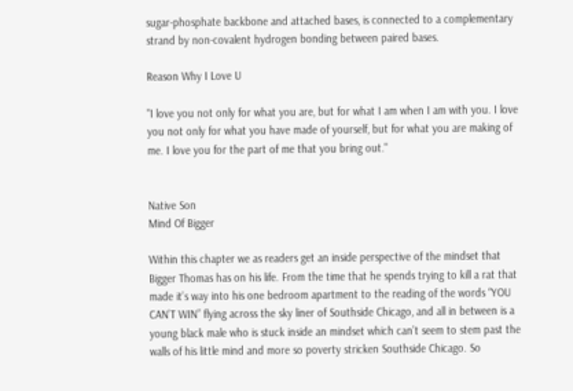sugar-phosphate backbone and attached bases, is connected to a complementary strand by non-covalent hydrogen bonding between paired bases.

Reason Why I Love U

"I love you not only for what you are, but for what I am when I am with you. I love you not only for what you have made of yourself, but for what you are making of me. I love you for the part of me that you bring out."


Native Son
Mind Of Bigger

Within this chapter we as readers get an inside perspective of the mindset that Bigger Thomas has on his life. From the time that he spends trying to kill a rat that made it’s way into his one bedroom apartment to the reading of the words “YOU CAN’T WIN” flying across the sky liner of Southside Chicago, and all in between is a young black male who is stuck inside an mindset which can’t seem to stem past the walls of his little mind and more so poverty stricken Southside Chicago. So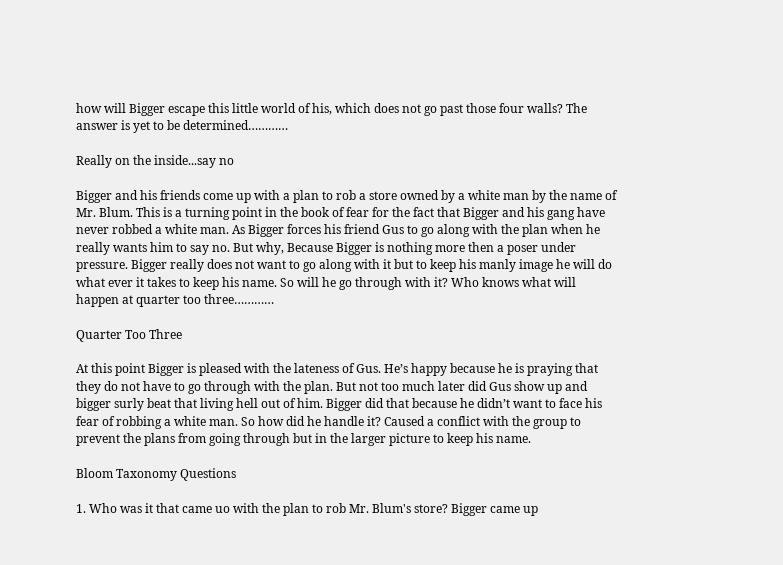how will Bigger escape this little world of his, which does not go past those four walls? The answer is yet to be determined…………

Really on the inside...say no

Bigger and his friends come up with a plan to rob a store owned by a white man by the name of Mr. Blum. This is a turning point in the book of fear for the fact that Bigger and his gang have never robbed a white man. As Bigger forces his friend Gus to go along with the plan when he really wants him to say no. But why, Because Bigger is nothing more then a poser under pressure. Bigger really does not want to go along with it but to keep his manly image he will do what ever it takes to keep his name. So will he go through with it? Who knows what will happen at quarter too three…………

Quarter Too Three

At this point Bigger is pleased with the lateness of Gus. He’s happy because he is praying that they do not have to go through with the plan. But not too much later did Gus show up and bigger surly beat that living hell out of him. Bigger did that because he didn’t want to face his fear of robbing a white man. So how did he handle it? Caused a conflict with the group to prevent the plans from going through but in the larger picture to keep his name.

Bloom Taxonomy Questions

1. Who was it that came uo with the plan to rob Mr. Blum's store? Bigger came up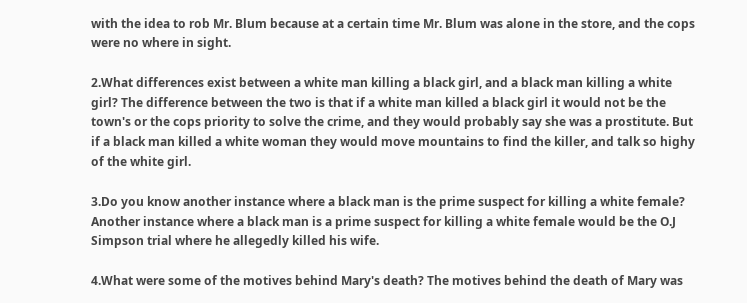with the idea to rob Mr. Blum because at a certain time Mr. Blum was alone in the store, and the cops were no where in sight.

2.What differences exist between a white man killing a black girl, and a black man killing a white girl? The difference between the two is that if a white man killed a black girl it would not be the town's or the cops priority to solve the crime, and they would probably say she was a prostitute. But if a black man killed a white woman they would move mountains to find the killer, and talk so highy of the white girl.

3.Do you know another instance where a black man is the prime suspect for killing a white female? Another instance where a black man is a prime suspect for killing a white female would be the O.J Simpson trial where he allegedly killed his wife.

4.What were some of the motives behind Mary's death? The motives behind the death of Mary was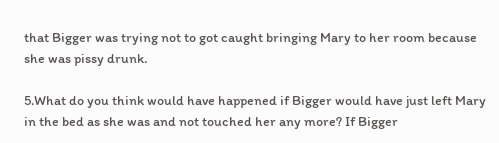that Bigger was trying not to got caught bringing Mary to her room because she was pissy drunk.

5.What do you think would have happened if Bigger would have just left Mary in the bed as she was and not touched her any more? If Bigger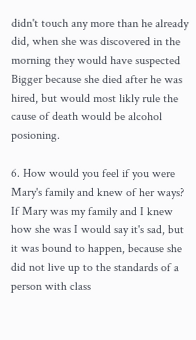didn't touch any more than he already did, when she was discovered in the morning they would have suspected Bigger because she died after he was hired, but would most likly rule the cause of death would be alcohol posioning.

6. How would you feel if you were Mary's family and knew of her ways? If Mary was my family and I knew how she was I would say it's sad, but it was bound to happen, because she did not live up to the standards of a person with class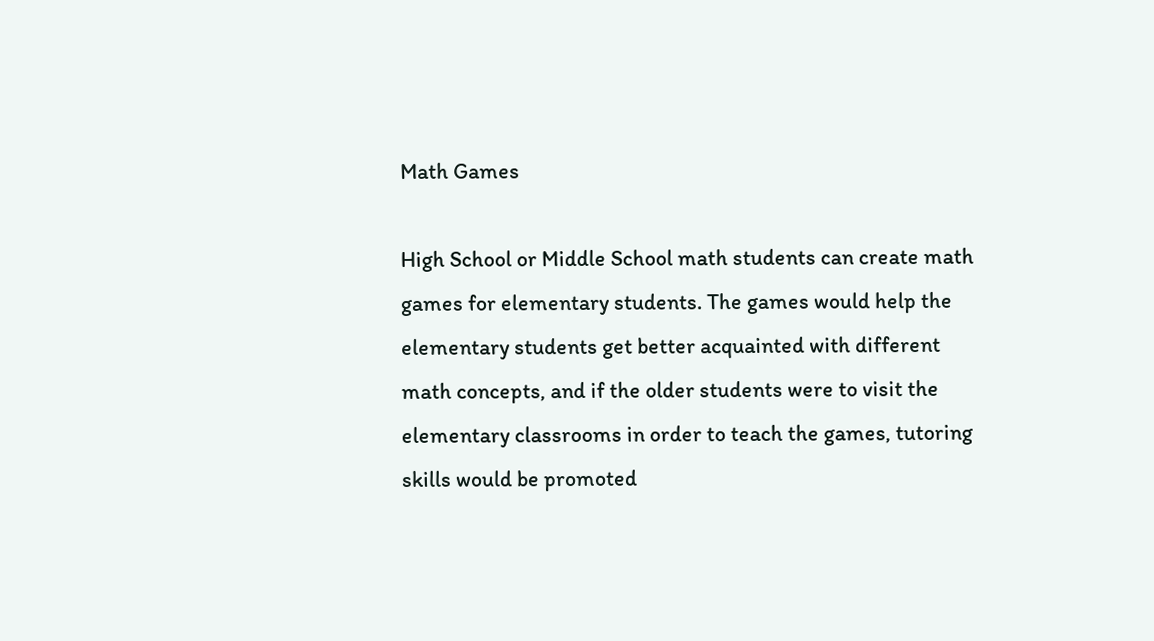Math Games

High School or Middle School math students can create math games for elementary students. The games would help the elementary students get better acquainted with different math concepts, and if the older students were to visit the elementary classrooms in order to teach the games, tutoring skills would be promoted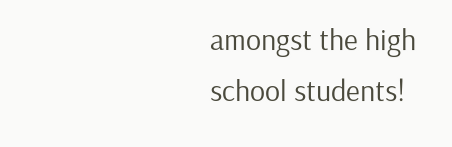amongst the high school students!